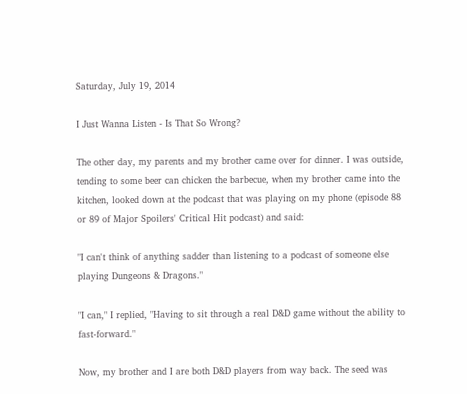Saturday, July 19, 2014

I Just Wanna Listen - Is That So Wrong?

The other day, my parents and my brother came over for dinner. I was outside, tending to some beer can chicken the barbecue, when my brother came into the kitchen, looked down at the podcast that was playing on my phone (episode 88 or 89 of Major Spoilers' Critical Hit podcast) and said:

"I can't think of anything sadder than listening to a podcast of someone else playing Dungeons & Dragons."

"I can," I replied, "Having to sit through a real D&D game without the ability to fast-forward."

Now, my brother and I are both D&D players from way back. The seed was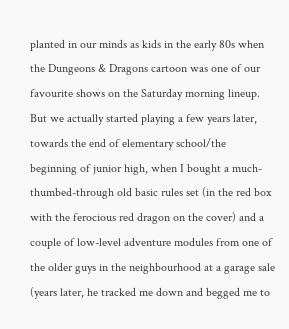planted in our minds as kids in the early 80s when the Dungeons & Dragons cartoon was one of our favourite shows on the Saturday morning lineup. But we actually started playing a few years later, towards the end of elementary school/the beginning of junior high, when I bought a much-thumbed-through old basic rules set (in the red box with the ferocious red dragon on the cover) and a couple of low-level adventure modules from one of the older guys in the neighbourhood at a garage sale (years later, he tracked me down and begged me to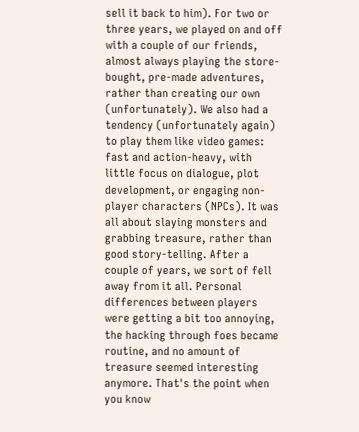sell it back to him). For two or three years, we played on and off with a couple of our friends, almost always playing the store-bought, pre-made adventures, rather than creating our own (unfortunately). We also had a tendency (unfortunately again) to play them like video games: fast and action-heavy, with little focus on dialogue, plot development, or engaging non-player characters (NPCs). It was all about slaying monsters and grabbing treasure, rather than good story-telling. After a couple of years, we sort of fell away from it all. Personal differences between players were getting a bit too annoying, the hacking through foes became routine, and no amount of treasure seemed interesting anymore. That's the point when you know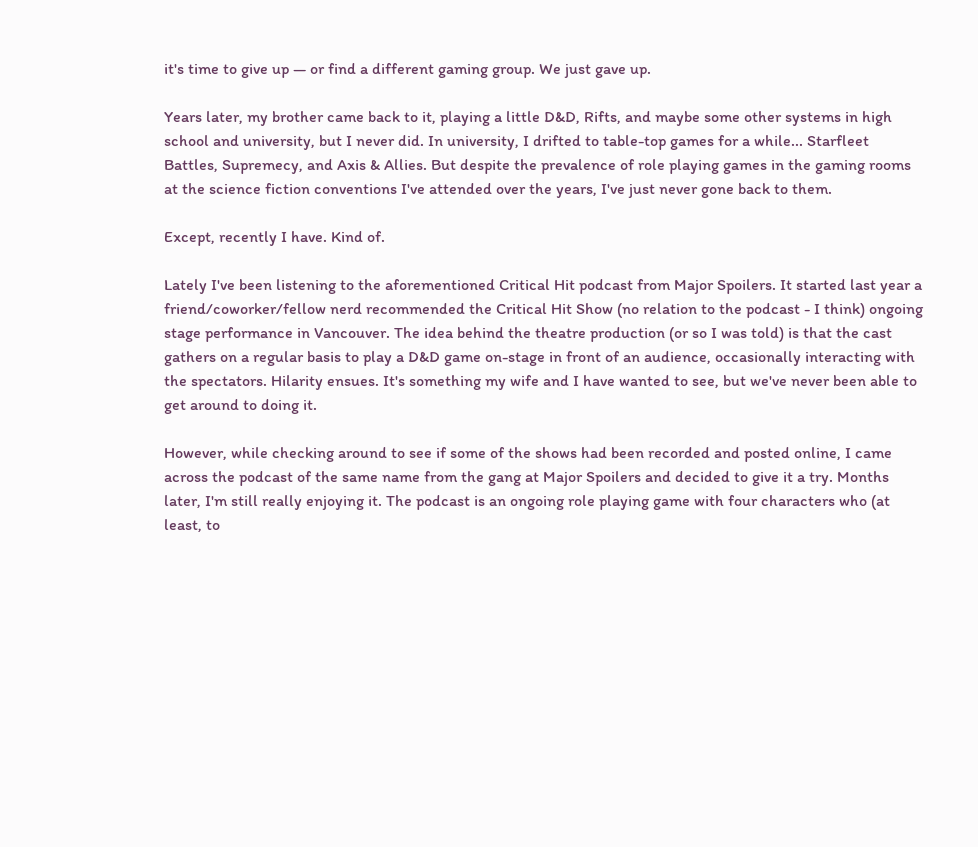it's time to give up — or find a different gaming group. We just gave up.

Years later, my brother came back to it, playing a little D&D, Rifts, and maybe some other systems in high school and university, but I never did. In university, I drifted to table-top games for a while... Starfleet Battles, Supremecy, and Axis & Allies. But despite the prevalence of role playing games in the gaming rooms at the science fiction conventions I've attended over the years, I've just never gone back to them.

Except, recently I have. Kind of.

Lately I've been listening to the aforementioned Critical Hit podcast from Major Spoilers. It started last year a friend/coworker/fellow nerd recommended the Critical Hit Show (no relation to the podcast - I think) ongoing stage performance in Vancouver. The idea behind the theatre production (or so I was told) is that the cast gathers on a regular basis to play a D&D game on-stage in front of an audience, occasionally interacting with the spectators. Hilarity ensues. It's something my wife and I have wanted to see, but we've never been able to get around to doing it.

However, while checking around to see if some of the shows had been recorded and posted online, I came across the podcast of the same name from the gang at Major Spoilers and decided to give it a try. Months later, I'm still really enjoying it. The podcast is an ongoing role playing game with four characters who (at least, to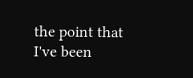the point that I've been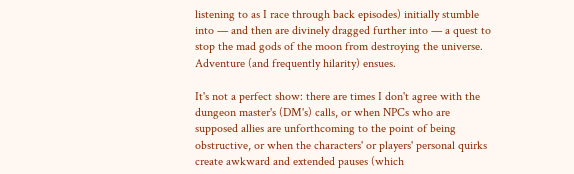listening to as I race through back episodes) initially stumble into — and then are divinely dragged further into — a quest to stop the mad gods of the moon from destroying the universe. Adventure (and frequently hilarity) ensues.

It's not a perfect show: there are times I don't agree with the dungeon master's (DM's) calls, or when NPCs who are supposed allies are unforthcoming to the point of being obstructive, or when the characters' or players' personal quirks create awkward and extended pauses (which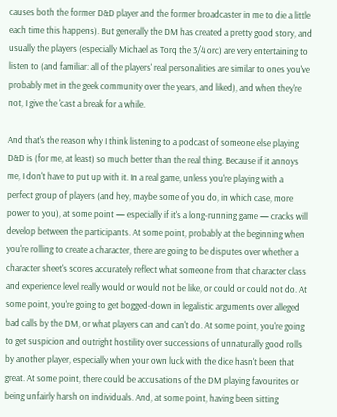causes both the former D&D player and the former broadcaster in me to die a little each time this happens). But generally the DM has created a pretty good story, and usually the players (especially Michael as Torq the 3/4 orc) are very entertaining to listen to (and familiar: all of the players' real personalities are similar to ones you've probably met in the geek community over the years, and liked), and when they're not, I give the 'cast a break for a while.

And that's the reason why I think listening to a podcast of someone else playing D&D is (for me, at least) so much better than the real thing. Because if it annoys me, I don't have to put up with it. In a real game, unless you're playing with a perfect group of players (and hey, maybe some of you do, in which case, more power to you), at some point — especially if it's a long-running game — cracks will develop between the participants. At some point, probably at the beginning when you're rolling to create a character, there are going to be disputes over whether a character sheet's scores accurately reflect what someone from that character class and experience level really would or would not be like, or could or could not do. At some point, you're going to get bogged-down in legalistic arguments over alleged bad calls by the DM, or what players can and can't do. At some point, you're going to get suspicion and outright hostility over successions of unnaturally good rolls by another player, especially when your own luck with the dice hasn't been that great. At some point, there could be accusations of the DM playing favourites or being unfairly harsh on individuals. And, at some point, having been sitting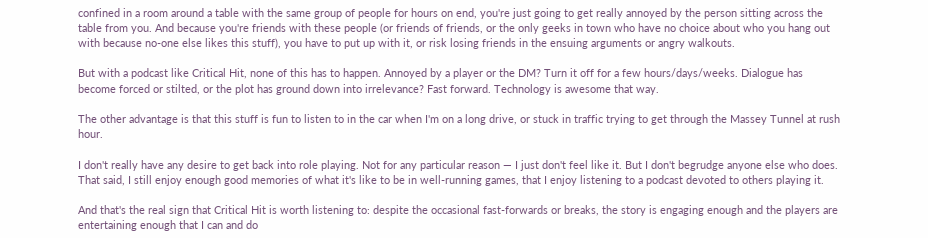confined in a room around a table with the same group of people for hours on end, you're just going to get really annoyed by the person sitting across the table from you. And because you're friends with these people (or friends of friends, or the only geeks in town who have no choice about who you hang out with because no-one else likes this stuff), you have to put up with it, or risk losing friends in the ensuing arguments or angry walkouts.

But with a podcast like Critical Hit, none of this has to happen. Annoyed by a player or the DM? Turn it off for a few hours/days/weeks. Dialogue has become forced or stilted, or the plot has ground down into irrelevance? Fast forward. Technology is awesome that way.

The other advantage is that this stuff is fun to listen to in the car when I'm on a long drive, or stuck in traffic trying to get through the Massey Tunnel at rush hour.

I don't really have any desire to get back into role playing. Not for any particular reason — I just don't feel like it. But I don't begrudge anyone else who does. That said, I still enjoy enough good memories of what it's like to be in well-running games, that I enjoy listening to a podcast devoted to others playing it.

And that's the real sign that Critical Hit is worth listening to: despite the occasional fast-forwards or breaks, the story is engaging enough and the players are entertaining enough that I can and do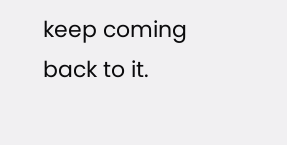keep coming back to it.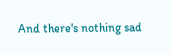And there's nothing sad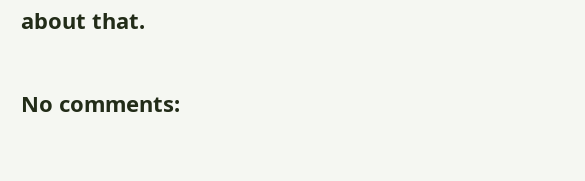about that.

No comments: